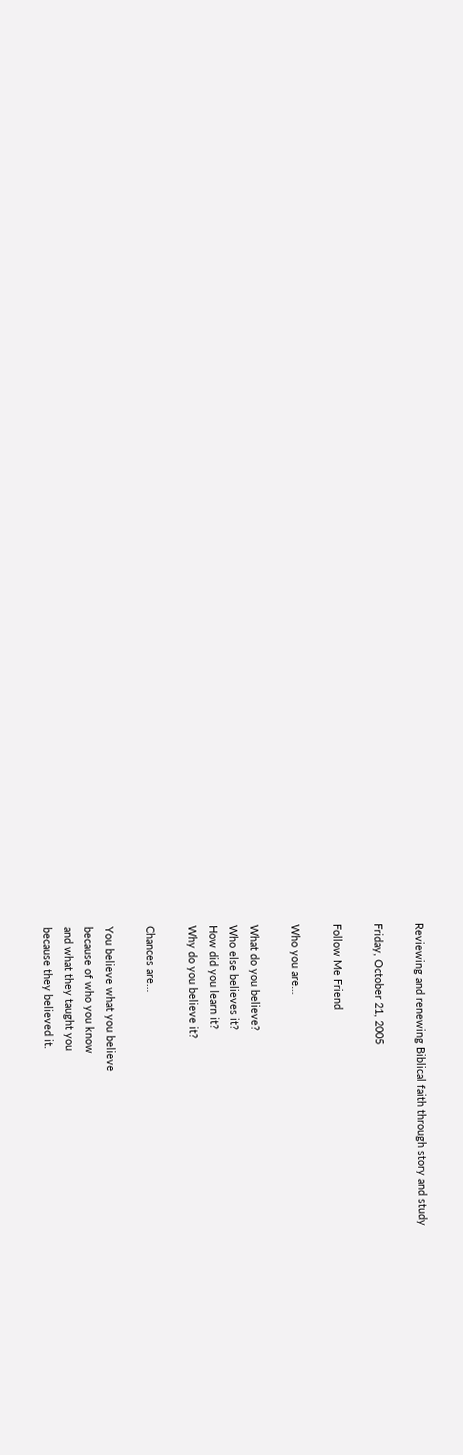Reviewing and renewing Biblical faith through story and study

Friday, October 21, 2005

Follow Me Friend

Who you are…

What do you believe?
Who else believes it?
How did you learn it?
Why do you believe it?

Chances are…

You believe what you believe
because of who you know
and what they taught you
because they believed it.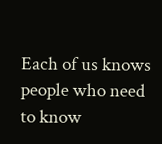Each of us knows people who need to know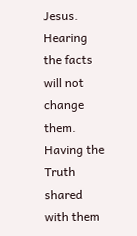Jesus. Hearing the facts will not change them. Having the Truth shared with them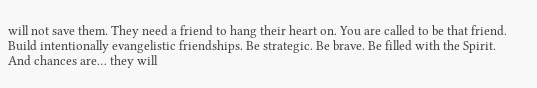will not save them. They need a friend to hang their heart on. You are called to be that friend. Build intentionally evangelistic friendships. Be strategic. Be brave. Be filled with the Spirit. And chances are… they will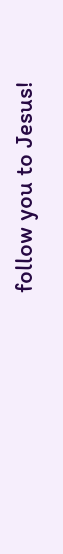follow you to Jesus!